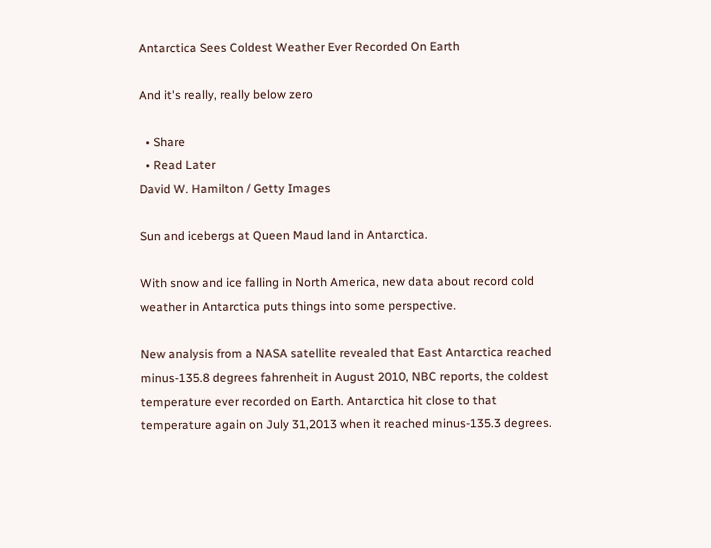Antarctica Sees Coldest Weather Ever Recorded On Earth

And it's really, really below zero

  • Share
  • Read Later
David W. Hamilton / Getty Images

Sun and icebergs at Queen Maud land in Antarctica.

With snow and ice falling in North America, new data about record cold weather in Antarctica puts things into some perspective.

New analysis from a NASA satellite revealed that East Antarctica reached minus-135.8 degrees fahrenheit in August 2010, NBC reports, the coldest temperature ever recorded on Earth. Antarctica hit close to that temperature again on July 31,2013 when it reached minus-135.3 degrees.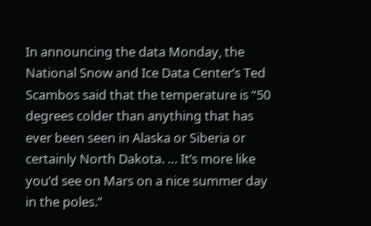In announcing the data Monday, the National Snow and Ice Data Center’s Ted Scambos said that the temperature is “50 degrees colder than anything that has ever been seen in Alaska or Siberia or certainly North Dakota. … It’s more like you’d see on Mars on a nice summer day in the poles.”